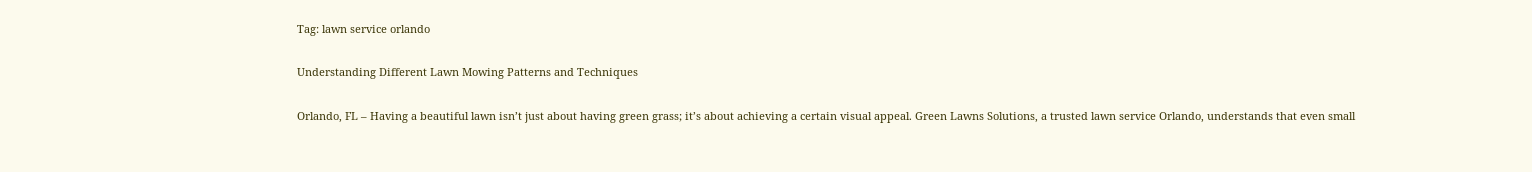Tag: lawn service orlando

Understanding Different Lawn Mowing Patterns and Techniques

Orlando, FL – Having a beautiful lawn isn’t just about having green grass; it’s about achieving a certain visual appeal. Green Lawns Solutions, a trusted lawn service Orlando, understands that even small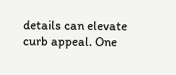details can elevate curb appeal. One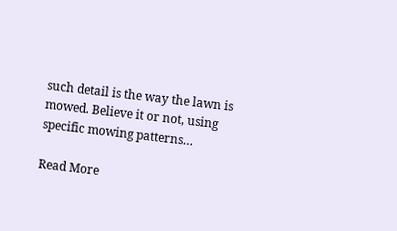such detail is the way the lawn is mowed. Believe it or not, using specific mowing patterns…

Read More